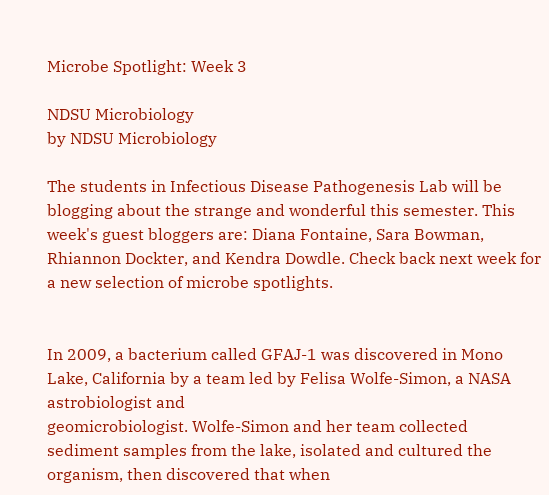Microbe Spotlight: Week 3

NDSU Microbiology
by NDSU Microbiology

The students in Infectious Disease Pathogenesis Lab will be blogging about the strange and wonderful this semester. This week's guest bloggers are: Diana Fontaine, Sara Bowman, Rhiannon Dockter, and Kendra Dowdle. Check back next week for a new selection of microbe spotlights.


In 2009, a bacterium called GFAJ-1 was discovered in Mono Lake, California by a team led by Felisa Wolfe-Simon, a NASA astrobiologist and
geomicrobiologist. Wolfe-Simon and her team collected sediment samples from the lake, isolated and cultured the organism, then discovered that when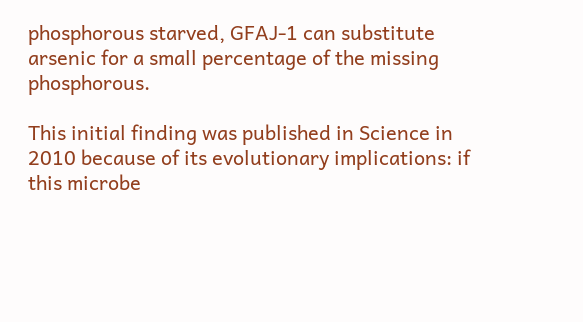phosphorous starved, GFAJ-1 can substitute arsenic for a small percentage of the missing phosphorous.

This initial finding was published in Science in 2010 because of its evolutionary implications: if this microbe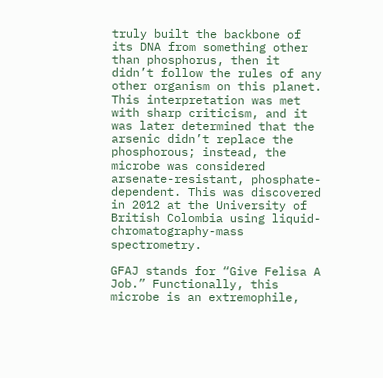truly built the backbone of its DNA from something other than phosphorus, then it didn’t follow the rules of any other organism on this planet. This interpretation was met with sharp criticism, and it was later determined that the arsenic didn’t replace the phosphorous; instead, the microbe was considered arsenate-resistant, phosphate-dependent. This was discovered in 2012 at the University of British Colombia using liquid-chromatography-mass spectrometry.

GFAJ stands for “Give Felisa A Job.” Functionally, this microbe is an extremophile,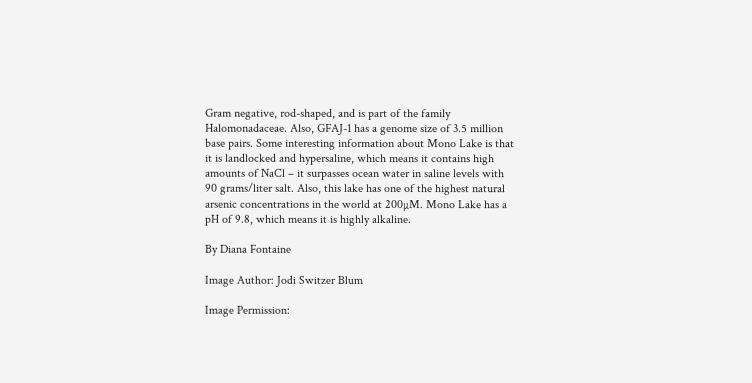Gram negative, rod-shaped, and is part of the family Halomonadaceae. Also, GFAJ-1 has a genome size of 3.5 million base pairs. Some interesting information about Mono Lake is that it is landlocked and hypersaline, which means it contains high amounts of NaCl – it surpasses ocean water in saline levels with 90 grams/liter salt. Also, this lake has one of the highest natural arsenic concentrations in the world at 200µM. Mono Lake has a pH of 9.8, which means it is highly alkaline.

By Diana Fontaine

Image Author: Jodi Switzer Blum

Image Permission: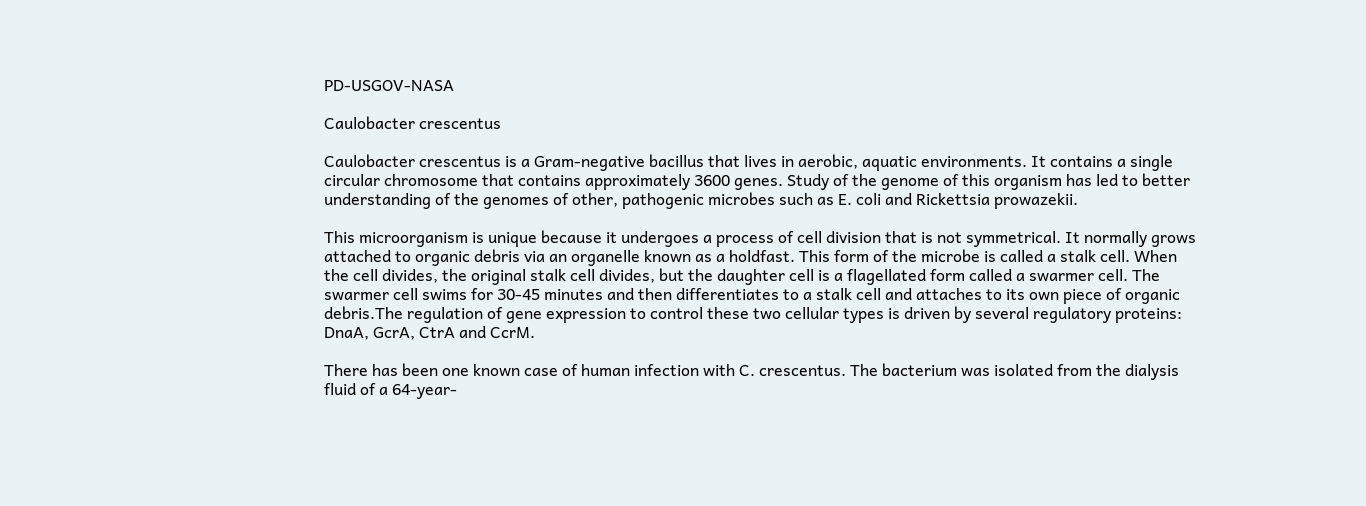PD-USGOV-NASA

Caulobacter crescentus

Caulobacter crescentus is a Gram-negative bacillus that lives in aerobic, aquatic environments. It contains a single circular chromosome that contains approximately 3600 genes. Study of the genome of this organism has led to better understanding of the genomes of other, pathogenic microbes such as E. coli and Rickettsia prowazekii.

This microorganism is unique because it undergoes a process of cell division that is not symmetrical. It normally grows attached to organic debris via an organelle known as a holdfast. This form of the microbe is called a stalk cell. When the cell divides, the original stalk cell divides, but the daughter cell is a flagellated form called a swarmer cell. The swarmer cell swims for 30-45 minutes and then differentiates to a stalk cell and attaches to its own piece of organic debris.The regulation of gene expression to control these two cellular types is driven by several regulatory proteins: DnaA, GcrA, CtrA and CcrM.

There has been one known case of human infection with C. crescentus. The bacterium was isolated from the dialysis fluid of a 64-year-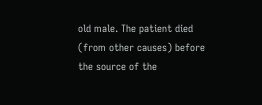old male. The patient died (from other causes) before the source of the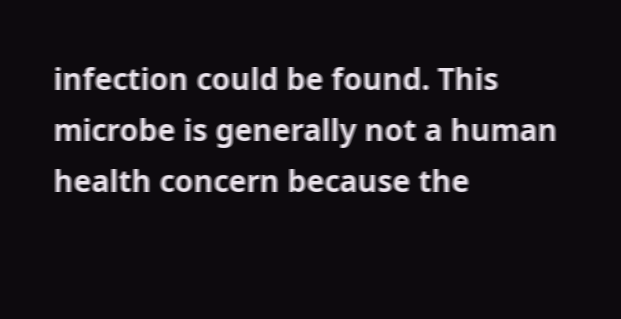infection could be found. This microbe is generally not a human health concern because the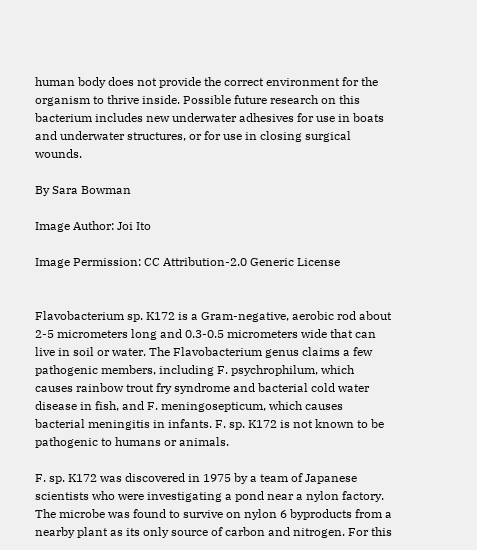human body does not provide the correct environment for the organism to thrive inside. Possible future research on this bacterium includes new underwater adhesives for use in boats and underwater structures, or for use in closing surgical wounds.

By Sara Bowman

Image Author: Joi Ito

Image Permission: CC Attribution-2.0 Generic License


Flavobacterium sp. K172 is a Gram-negative, aerobic rod about 2-5 micrometers long and 0.3-0.5 micrometers wide that can live in soil or water. The Flavobacterium genus claims a few pathogenic members, including F. psychrophilum, which causes rainbow trout fry syndrome and bacterial cold water disease in fish, and F. meningosepticum, which causes bacterial meningitis in infants. F. sp. K172 is not known to be pathogenic to humans or animals.

F. sp. K172 was discovered in 1975 by a team of Japanese scientists who were investigating a pond near a nylon factory. The microbe was found to survive on nylon 6 byproducts from a nearby plant as its only source of carbon and nitrogen. For this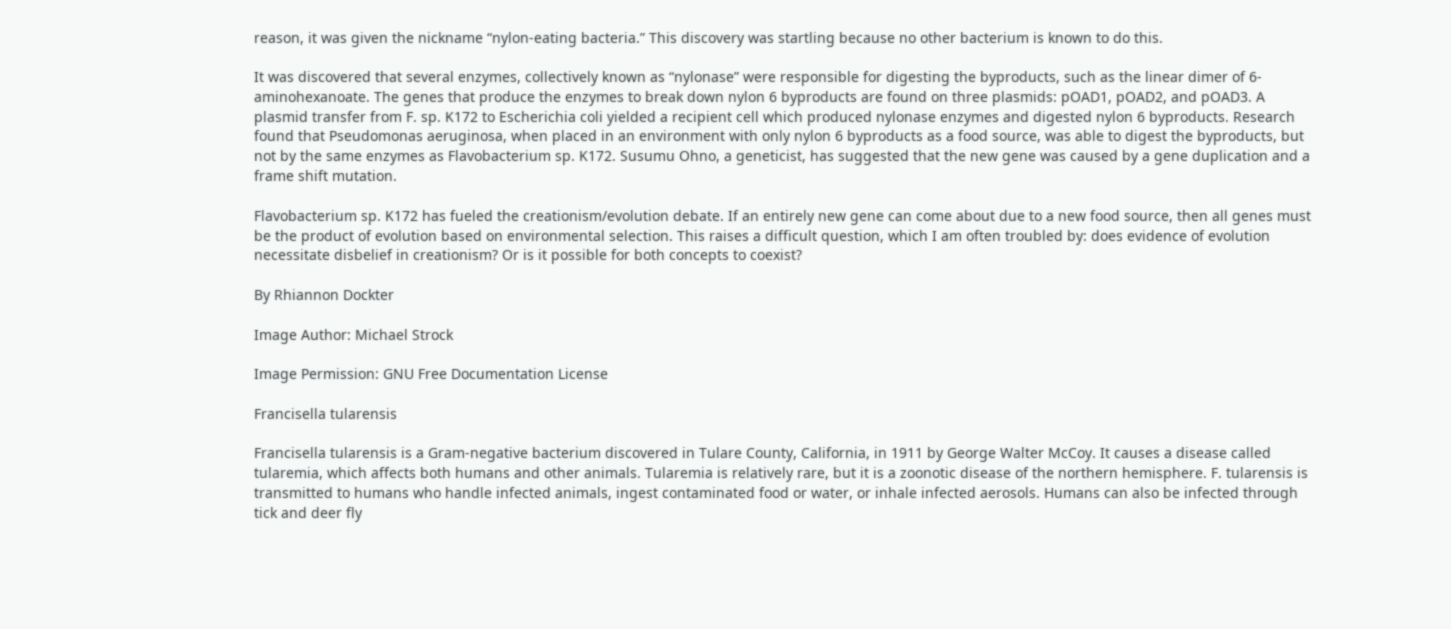reason, it was given the nickname “nylon-eating bacteria.” This discovery was startling because no other bacterium is known to do this.

It was discovered that several enzymes, collectively known as “nylonase” were responsible for digesting the byproducts, such as the linear dimer of 6-aminohexanoate. The genes that produce the enzymes to break down nylon 6 byproducts are found on three plasmids: pOAD1, pOAD2, and pOAD3. A
plasmid transfer from F. sp. K172 to Escherichia coli yielded a recipient cell which produced nylonase enzymes and digested nylon 6 byproducts. Research found that Pseudomonas aeruginosa, when placed in an environment with only nylon 6 byproducts as a food source, was able to digest the byproducts, but not by the same enzymes as Flavobacterium sp. K172. Susumu Ohno, a geneticist, has suggested that the new gene was caused by a gene duplication and a frame shift mutation.

Flavobacterium sp. K172 has fueled the creationism/evolution debate. If an entirely new gene can come about due to a new food source, then all genes must be the product of evolution based on environmental selection. This raises a difficult question, which I am often troubled by: does evidence of evolution necessitate disbelief in creationism? Or is it possible for both concepts to coexist?

By Rhiannon Dockter

Image Author: Michael Strock

Image Permission: GNU Free Documentation License

Francisella tularensis

Francisella tularensis is a Gram-negative bacterium discovered in Tulare County, California, in 1911 by George Walter McCoy. It causes a disease called tularemia, which affects both humans and other animals. Tularemia is relatively rare, but it is a zoonotic disease of the northern hemisphere. F. tularensis is transmitted to humans who handle infected animals, ingest contaminated food or water, or inhale infected aerosols. Humans can also be infected through tick and deer fly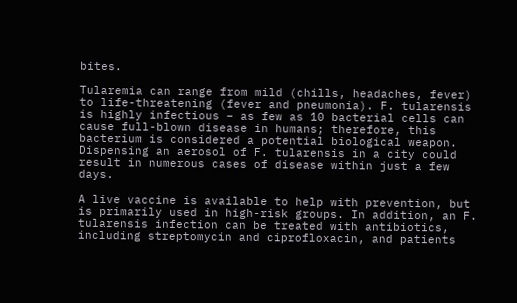bites.

Tularemia can range from mild (chills, headaches, fever) to life-threatening (fever and pneumonia). F. tularensis is highly infectious – as few as 10 bacterial cells can cause full-blown disease in humans; therefore, this bacterium is considered a potential biological weapon. Dispensing an aerosol of F. tularensis in a city could result in numerous cases of disease within just a few days.

A live vaccine is available to help with prevention, but is primarily used in high-risk groups. In addition, an F. tularensis infection can be treated with antibiotics, including streptomycin and ciprofloxacin, and patients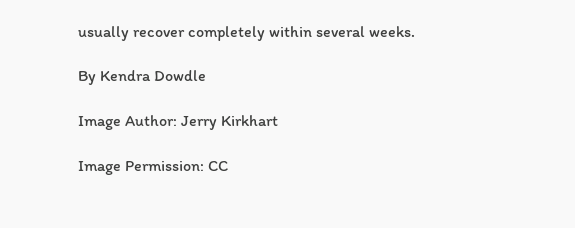usually recover completely within several weeks.

By Kendra Dowdle

Image Author: Jerry Kirkhart

Image Permission: CC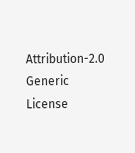Attribution-2.0 Generic License